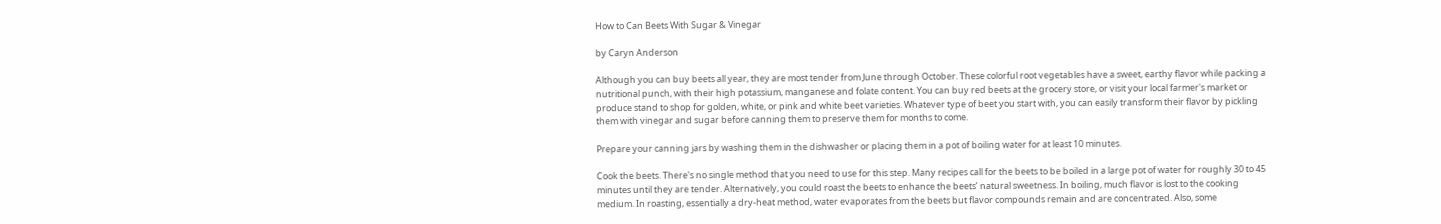How to Can Beets With Sugar & Vinegar

by Caryn Anderson

Although you can buy beets all year, they are most tender from June through October. These colorful root vegetables have a sweet, earthy flavor while packing a nutritional punch, with their high potassium, manganese and folate content. You can buy red beets at the grocery store, or visit your local farmer's market or produce stand to shop for golden, white, or pink and white beet varieties. Whatever type of beet you start with, you can easily transform their flavor by pickling them with vinegar and sugar before canning them to preserve them for months to come.

Prepare your canning jars by washing them in the dishwasher or placing them in a pot of boiling water for at least 10 minutes.

Cook the beets. There's no single method that you need to use for this step. Many recipes call for the beets to be boiled in a large pot of water for roughly 30 to 45 minutes until they are tender. Alternatively, you could roast the beets to enhance the beets’ natural sweetness. In boiling, much flavor is lost to the cooking medium. In roasting, essentially a dry-heat method, water evaporates from the beets but flavor compounds remain and are concentrated. Also, some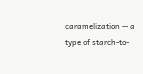caramelization -- a type of starch-to-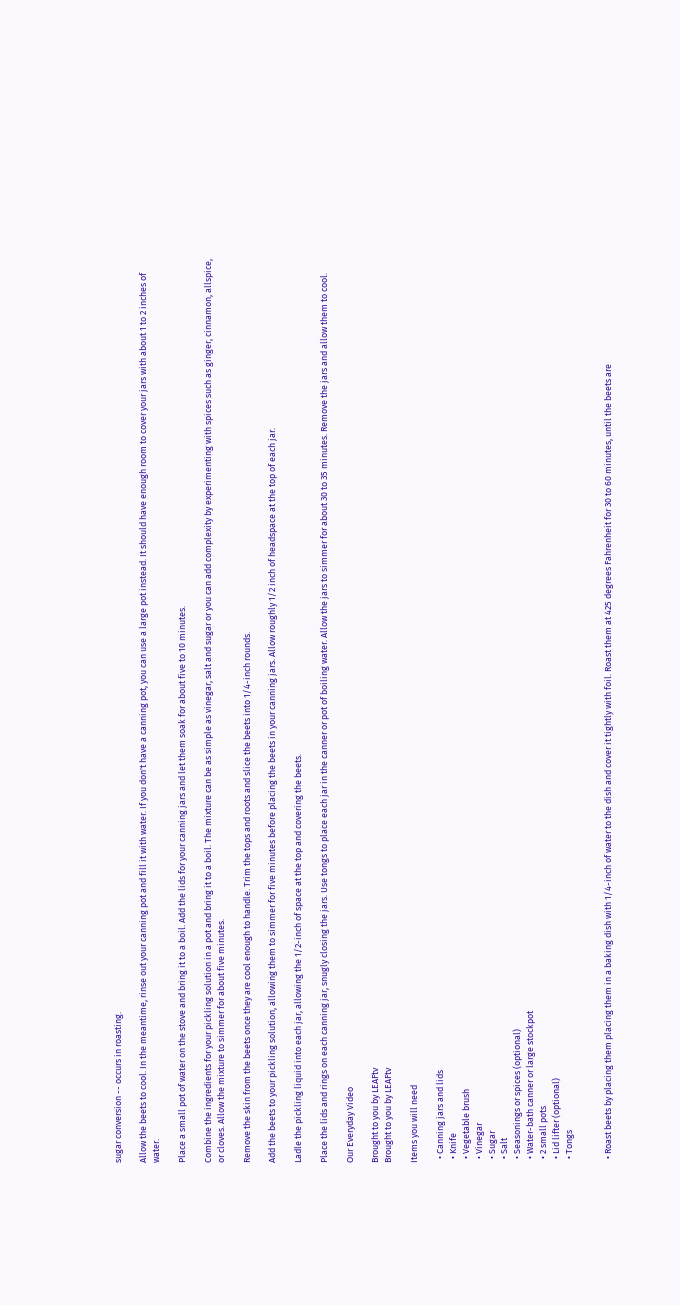sugar conversion -- occurs in roasting.

Allow the beets to cool. In the meantime, rinse out your canning pot and fill it with water. If you don't have a canning pot, you can use a large pot instead. It should have enough room to cover your jars with about 1 to 2 inches of water.

Place a small pot of water on the stove and bring it to a boil. Add the lids for your canning jars and let them soak for about five to 10 minutes.

Combine the ingredients for your pickling solution in a pot and bring it to a boil. The mixture can be as simple as vinegar, salt and sugar or you can add complexity by experimenting with spices such as ginger, cinnamon, allspice, or cloves. Allow the mixture to simmer for about five minutes.

Remove the skin from the beets once they are cool enough to handle. Trim the tops and roots and slice the beets into 1/4-inch rounds.

Add the beets to your pickling solution, allowing them to simmer for five minutes before placing the beets in your canning jars. Allow roughly 1/2 inch of headspace at the top of each jar.

Ladle the pickling liquid into each jar, allowing the 1/2-inch of space at the top and covering the beets.

Place the lids and rings on each canning jar, snugly closing the jars. Use tongs to place each jar in the canner or pot of boiling water. Allow the jars to simmer for about 30 to 35 minutes. Remove the jars and allow them to cool.

Our Everyday Video

Brought to you by LEAFtv
Brought to you by LEAFtv

Items you will need

  • Canning jars and lids
  • Knife
  • Vegetable brush
  • Vinegar
  • Sugar
  • Salt
  • Seasonings or spices (optional)
  • Water-bath canner or large stockpot
  • 2 small pots
  • Lid lifter (optional)
  • Tongs


  • Roast beets by placing them placing them in a baking dish with 1/4-inch of water to the dish and cover it tightly with foil. Roast them at 425 degrees Fahrenheit for 30 to 60 minutes, until the beets are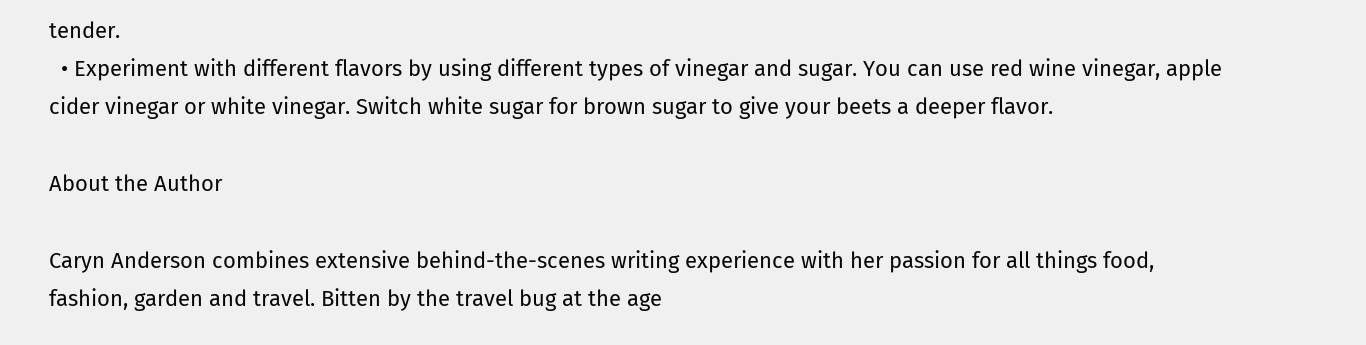tender.
  • Experiment with different flavors by using different types of vinegar and sugar. You can use red wine vinegar, apple cider vinegar or white vinegar. Switch white sugar for brown sugar to give your beets a deeper flavor.

About the Author

Caryn Anderson combines extensive behind-the-scenes writing experience with her passion for all things food, fashion, garden and travel. Bitten by the travel bug at the age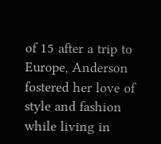of 15 after a trip to Europe, Anderson fostered her love of style and fashion while living in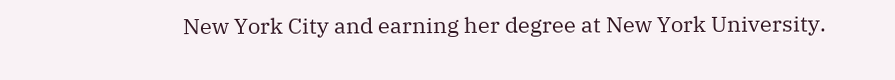New York City and earning her degree at New York University.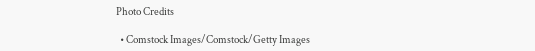Photo Credits

  • Comstock Images/Comstock/Getty Images